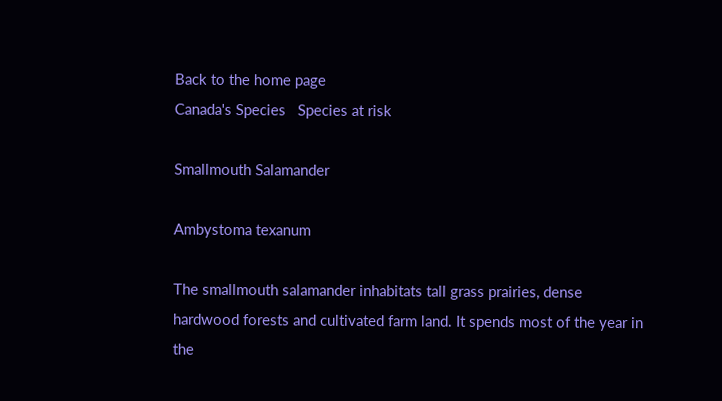Back to the home page
Canada's Species   Species at risk

Smallmouth Salamander

Ambystoma texanum

The smallmouth salamander inhabitats tall grass prairies, dense hardwood forests and cultivated farm land. It spends most of the year in the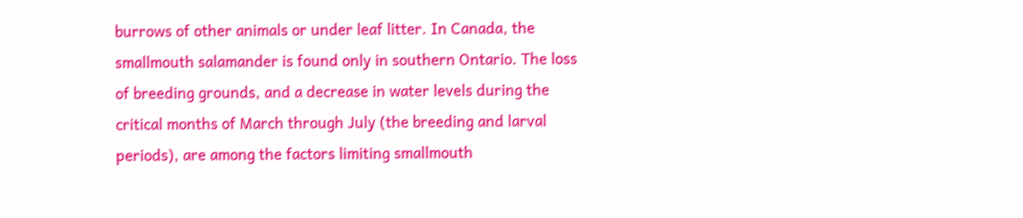burrows of other animals or under leaf litter. In Canada, the smallmouth salamander is found only in southern Ontario. The loss of breeding grounds, and a decrease in water levels during the critical months of March through July (the breeding and larval periods), are among the factors limiting smallmouth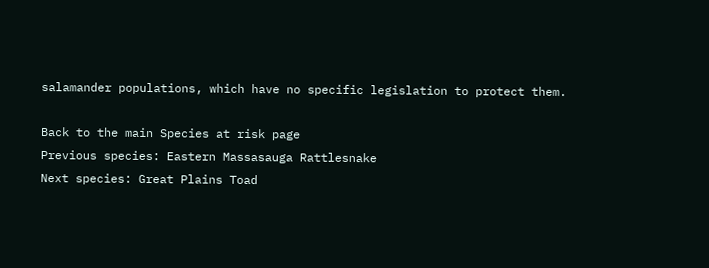salamander populations, which have no specific legislation to protect them.

Back to the main Species at risk page
Previous species: Eastern Massasauga Rattlesnake
Next species: Great Plains Toad